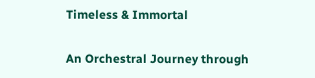Timeless & Immortal

An Orchestral Journey through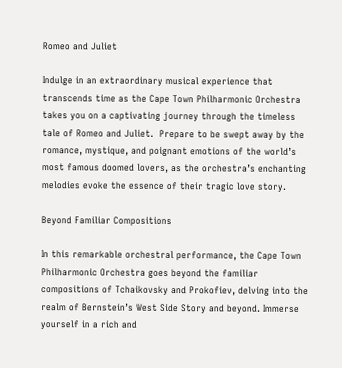Romeo and Juliet

Indulge in an extraordinary musical experience that transcends time as the Cape Town Philharmonic Orchestra takes you on a captivating journey through the timeless tale of Romeo and Juliet.  Prepare to be swept away by the romance, mystique, and poignant emotions of the world’s most famous doomed lovers, as the orchestra’s enchanting melodies evoke the essence of their tragic love story.

Beyond Familiar Compositions

In this remarkable orchestral performance, the Cape Town Philharmonic Orchestra goes beyond the familiar compositions of Tchaikovsky and Prokofiev, delving into the realm of Bernstein’s West Side Story and beyond. Immerse yourself in a rich and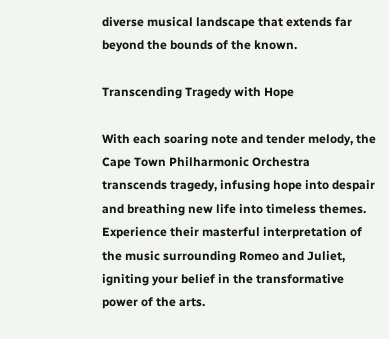diverse musical landscape that extends far beyond the bounds of the known.

Transcending Tragedy with Hope

With each soaring note and tender melody, the Cape Town Philharmonic Orchestra transcends tragedy, infusing hope into despair and breathing new life into timeless themes. Experience their masterful interpretation of the music surrounding Romeo and Juliet, igniting your belief in the transformative power of the arts.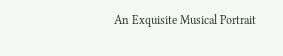An Exquisite Musical Portrait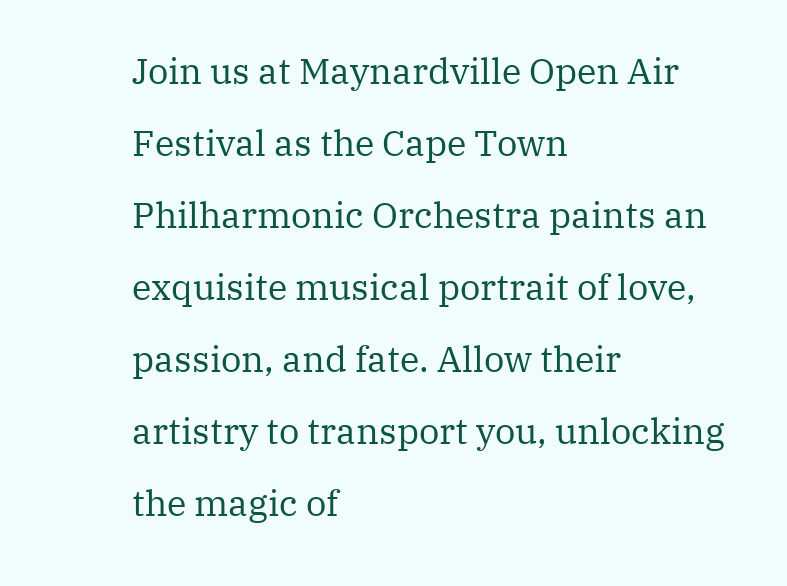Join us at Maynardville Open Air Festival as the Cape Town Philharmonic Orchestra paints an exquisite musical portrait of love, passion, and fate. Allow their artistry to transport you, unlocking the magic of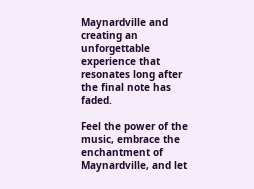Maynardville and creating an unforgettable experience that resonates long after the final note has faded.

Feel the power of the music, embrace the enchantment of Maynardville, and let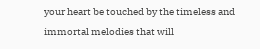your heart be touched by the timeless and immortal melodies that will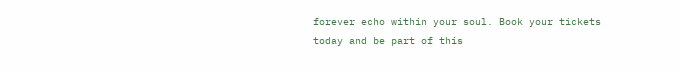forever echo within your soul. Book your tickets today and be part of this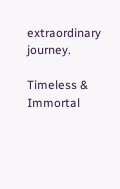extraordinary journey.

Timeless & Immortal